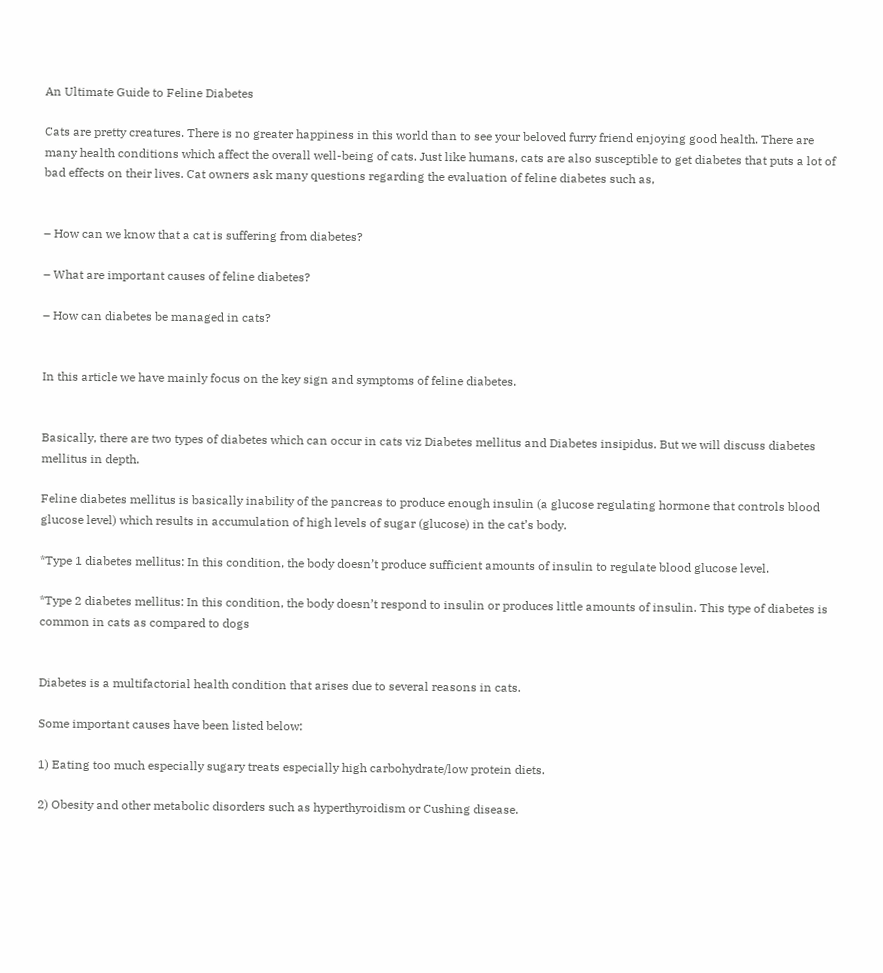An Ultimate Guide to Feline Diabetes

Cats are pretty creatures. There is no greater happiness in this world than to see your beloved furry friend enjoying good health. There are many health conditions which affect the overall well-being of cats. Just like humans, cats are also susceptible to get diabetes that puts a lot of bad effects on their lives. Cat owners ask many questions regarding the evaluation of feline diabetes such as,


– How can we know that a cat is suffering from diabetes?

– What are important causes of feline diabetes?

– How can diabetes be managed in cats?


In this article we have mainly focus on the key sign and symptoms of feline diabetes.


Basically, there are two types of diabetes which can occur in cats viz Diabetes mellitus and Diabetes insipidus. But we will discuss diabetes mellitus in depth.

Feline diabetes mellitus is basically inability of the pancreas to produce enough insulin (a glucose regulating hormone that controls blood glucose level) which results in accumulation of high levels of sugar (glucose) in the cat’s body.

*Type 1 diabetes mellitus: In this condition, the body doesn’t produce sufficient amounts of insulin to regulate blood glucose level.

*Type 2 diabetes mellitus: In this condition, the body doesn’t respond to insulin or produces little amounts of insulin. This type of diabetes is common in cats as compared to dogs


Diabetes is a multifactorial health condition that arises due to several reasons in cats.

Some important causes have been listed below:

1) Eating too much especially sugary treats especially high carbohydrate/low protein diets.

2) Obesity and other metabolic disorders such as hyperthyroidism or Cushing disease.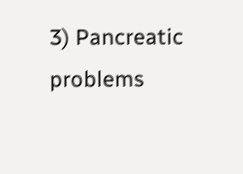3) Pancreatic problems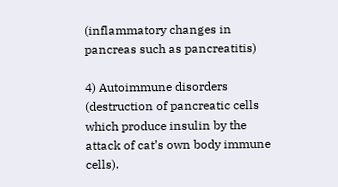(inflammatory changes in pancreas such as pancreatitis)

4) Autoimmune disorders (destruction of pancreatic cells which produce insulin by the attack of cat’s own body immune cells).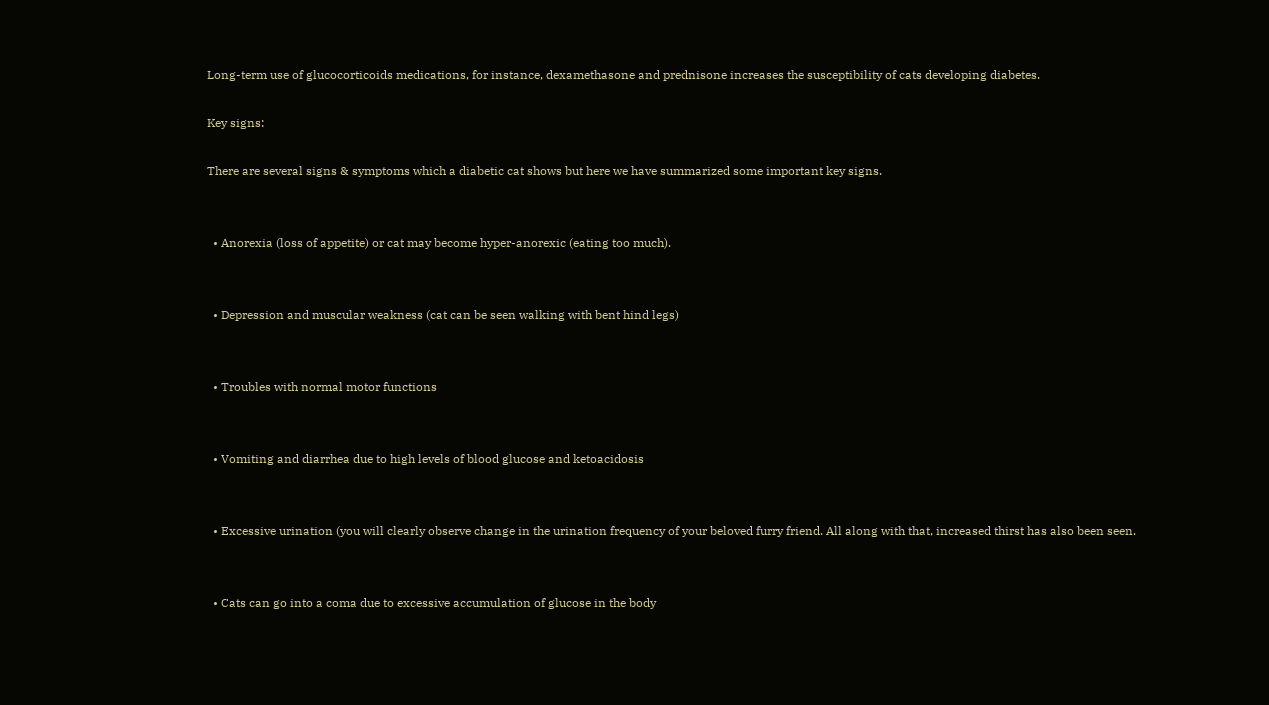Long-term use of glucocorticoids medications, for instance, dexamethasone and prednisone increases the susceptibility of cats developing diabetes.

Key signs:

There are several signs & symptoms which a diabetic cat shows but here we have summarized some important key signs.


  • Anorexia (loss of appetite) or cat may become hyper-anorexic (eating too much).


  • Depression and muscular weakness (cat can be seen walking with bent hind legs)


  • Troubles with normal motor functions


  • Vomiting and diarrhea due to high levels of blood glucose and ketoacidosis


  • Excessive urination (you will clearly observe change in the urination frequency of your beloved furry friend. All along with that, increased thirst has also been seen.


  • Cats can go into a coma due to excessive accumulation of glucose in the body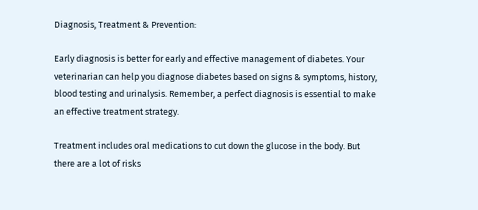Diagnosis, Treatment & Prevention:

Early diagnosis is better for early and effective management of diabetes. Your veterinarian can help you diagnose diabetes based on signs & symptoms, history, blood testing and urinalysis. Remember, a perfect diagnosis is essential to make an effective treatment strategy.

Treatment includes oral medications to cut down the glucose in the body. But there are a lot of risks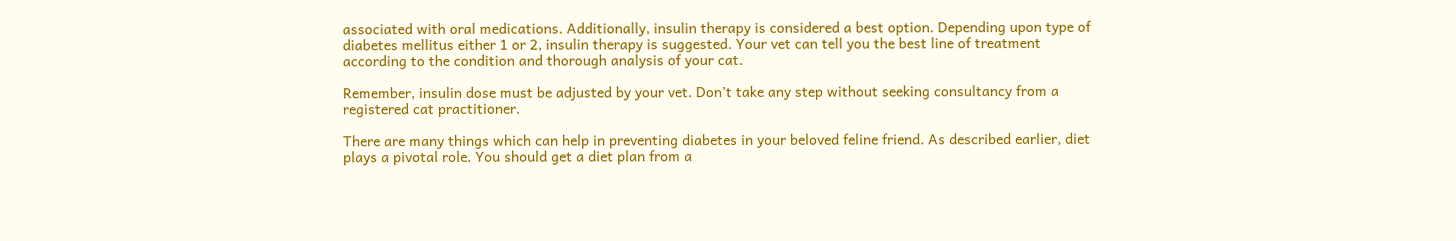associated with oral medications. Additionally, insulin therapy is considered a best option. Depending upon type of diabetes mellitus either 1 or 2, insulin therapy is suggested. Your vet can tell you the best line of treatment according to the condition and thorough analysis of your cat.

Remember, insulin dose must be adjusted by your vet. Don’t take any step without seeking consultancy from a registered cat practitioner.

There are many things which can help in preventing diabetes in your beloved feline friend. As described earlier, diet plays a pivotal role. You should get a diet plan from a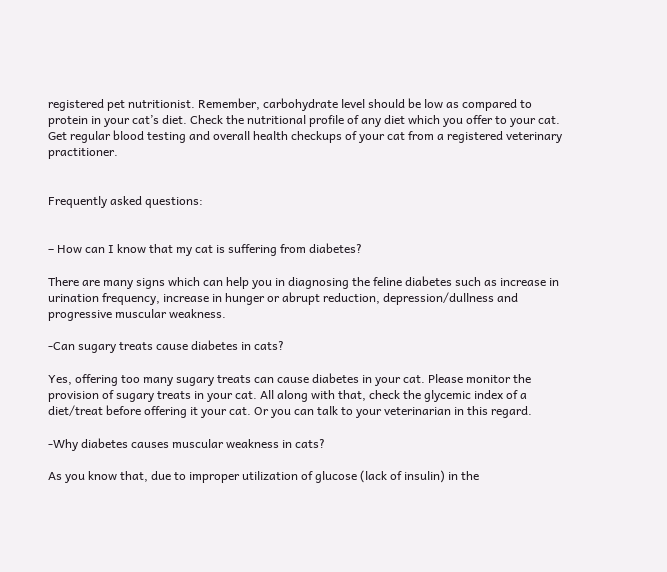registered pet nutritionist. Remember, carbohydrate level should be low as compared to protein in your cat’s diet. Check the nutritional profile of any diet which you offer to your cat. Get regular blood testing and overall health checkups of your cat from a registered veterinary practitioner.


Frequently asked questions:


– How can I know that my cat is suffering from diabetes?

There are many signs which can help you in diagnosing the feline diabetes such as increase in urination frequency, increase in hunger or abrupt reduction, depression/dullness and progressive muscular weakness.

-Can sugary treats cause diabetes in cats?

Yes, offering too many sugary treats can cause diabetes in your cat. Please monitor the provision of sugary treats in your cat. All along with that, check the glycemic index of a diet/treat before offering it your cat. Or you can talk to your veterinarian in this regard.

-Why diabetes causes muscular weakness in cats?

As you know that, due to improper utilization of glucose (lack of insulin) in the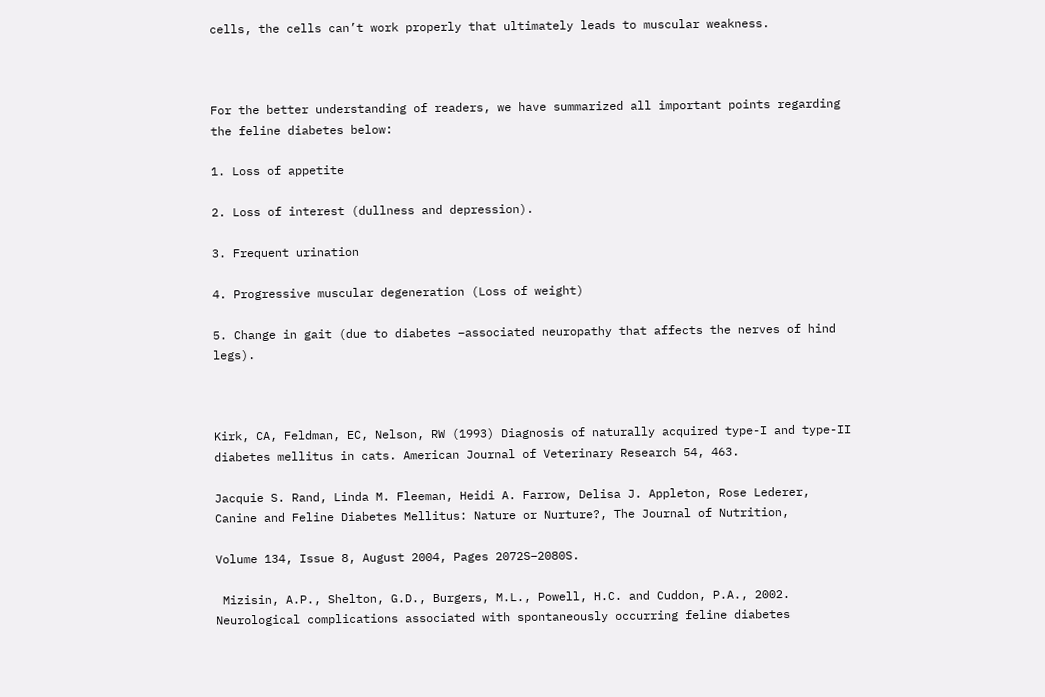cells, the cells can’t work properly that ultimately leads to muscular weakness.



For the better understanding of readers, we have summarized all important points regarding the feline diabetes below:

1. Loss of appetite

2. Loss of interest (dullness and depression).

3. Frequent urination

4. Progressive muscular degeneration (Loss of weight)

5. Change in gait (due to diabetes –associated neuropathy that affects the nerves of hind legs).



Kirk, CA, Feldman, EC, Nelson, RW (1993) Diagnosis of naturally acquired type-I and type-II diabetes mellitus in cats. American Journal of Veterinary Research 54, 463.

Jacquie S. Rand, Linda M. Fleeman, Heidi A. Farrow, Delisa J. Appleton, Rose Lederer, Canine and Feline Diabetes Mellitus: Nature or Nurture?, The Journal of Nutrition,

Volume 134, Issue 8, August 2004, Pages 2072S–2080S.

 Mizisin, A.P., Shelton, G.D., Burgers, M.L., Powell, H.C. and Cuddon, P.A., 2002. Neurological complications associated with spontaneously occurring feline diabetes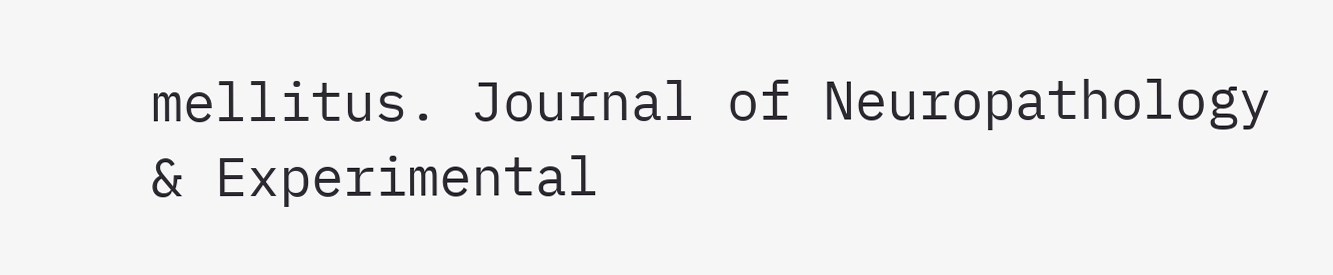mellitus. Journal of Neuropathology & Experimental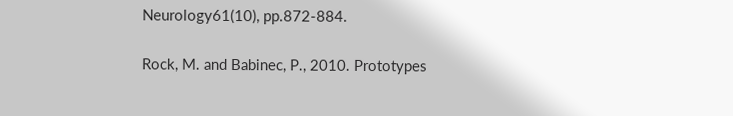Neurology61(10), pp.872-884.

Rock, M. and Babinec, P., 2010. Prototypes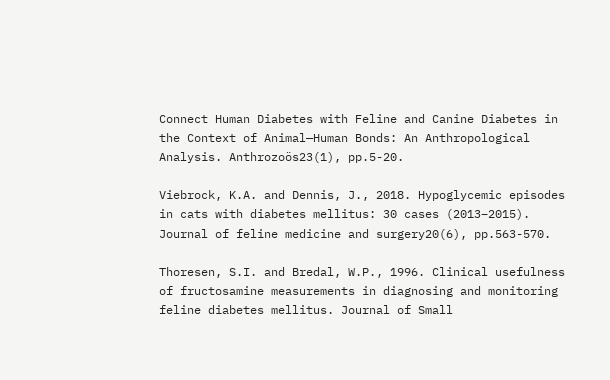Connect Human Diabetes with Feline and Canine Diabetes in the Context of Animal—Human Bonds: An Anthropological Analysis. Anthrozoös23(1), pp.5-20.

Viebrock, K.A. and Dennis, J., 2018. Hypoglycemic episodes in cats with diabetes mellitus: 30 cases (2013–2015). Journal of feline medicine and surgery20(6), pp.563-570.

Thoresen, S.I. and Bredal, W.P., 1996. Clinical usefulness of fructosamine measurements in diagnosing and monitoring feline diabetes mellitus. Journal of Small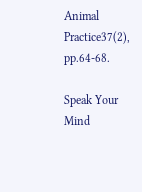Animal Practice37(2), pp.64-68.

Speak Your Mind